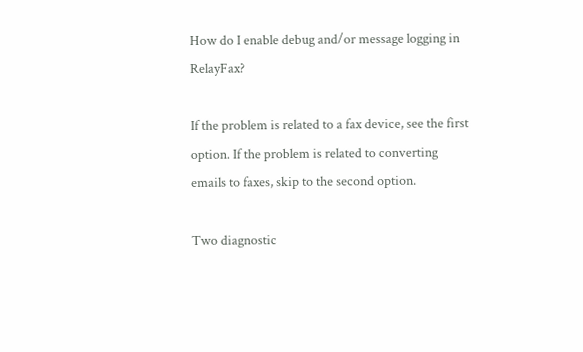How do I enable debug and/or message logging in RelayFax?

If the problem is related to a fax device, see the first option. If the problem is related to converting emails to faxes, skip to the second option.

Two diagnostic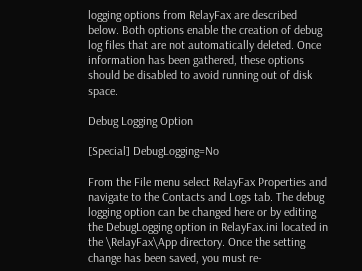logging options from RelayFax are described below. Both options enable the creation of debug log files that are not automatically deleted. Once information has been gathered, these options should be disabled to avoid running out of disk space.

Debug Logging Option

[Special] DebugLogging=No

From the File menu select RelayFax Properties and navigate to the Contacts and Logs tab. The debug logging option can be changed here or by editing the DebugLogging option in RelayFax.ini located in the \RelayFax\App directory. Once the setting change has been saved, you must re-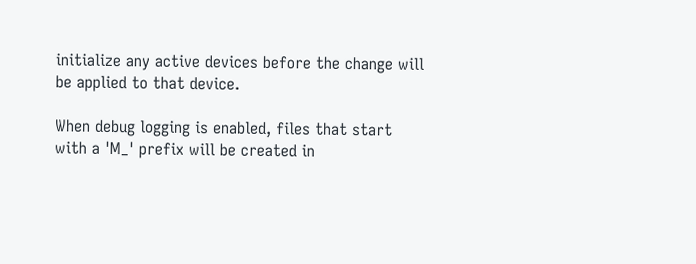initialize any active devices before the change will be applied to that device.

When debug logging is enabled, files that start with a 'M_' prefix will be created in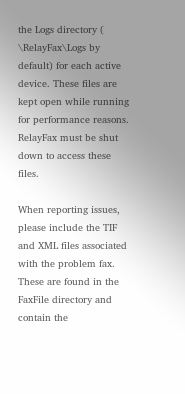the Logs directory ( \RelayFax\Logs by default) for each active device. These files are kept open while running for performance reasons. RelayFax must be shut down to access these files.

When reporting issues, please include the TIF and XML files associated with the problem fax. These are found in the FaxFile directory and contain the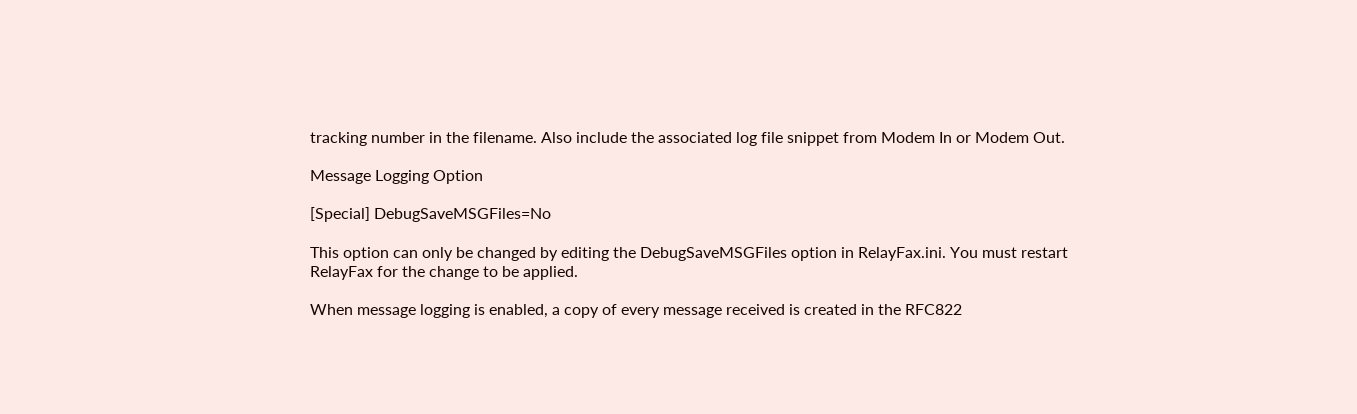tracking number in the filename. Also include the associated log file snippet from Modem In or Modem Out.

Message Logging Option

[Special] DebugSaveMSGFiles=No

This option can only be changed by editing the DebugSaveMSGFiles option in RelayFax.ini. You must restart RelayFax for the change to be applied.

When message logging is enabled, a copy of every message received is created in the RFC822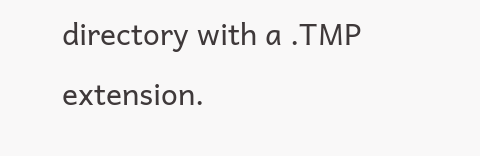directory with a .TMP extension.